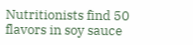Nutritionists find 50 flavors in soy sauce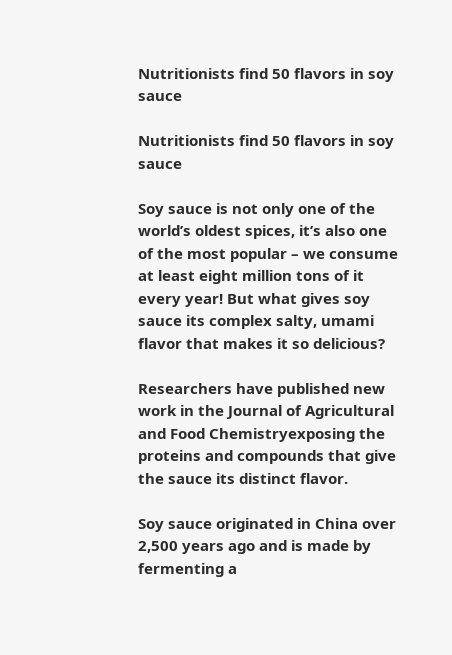Nutritionists find 50 flavors in soy sauce

Nutritionists find 50 flavors in soy sauce

Soy sauce is not only one of the world’s oldest spices, it’s also one of the most popular – we consume at least eight million tons of it every year! But what gives soy sauce its complex salty, umami flavor that makes it so delicious?

Researchers have published new work in the Journal of Agricultural and Food Chemistryexposing the proteins and compounds that give the sauce its distinct flavor.

Soy sauce originated in China over 2,500 years ago and is made by fermenting a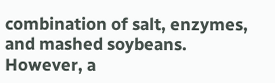combination of salt, enzymes, and mashed soybeans. However, a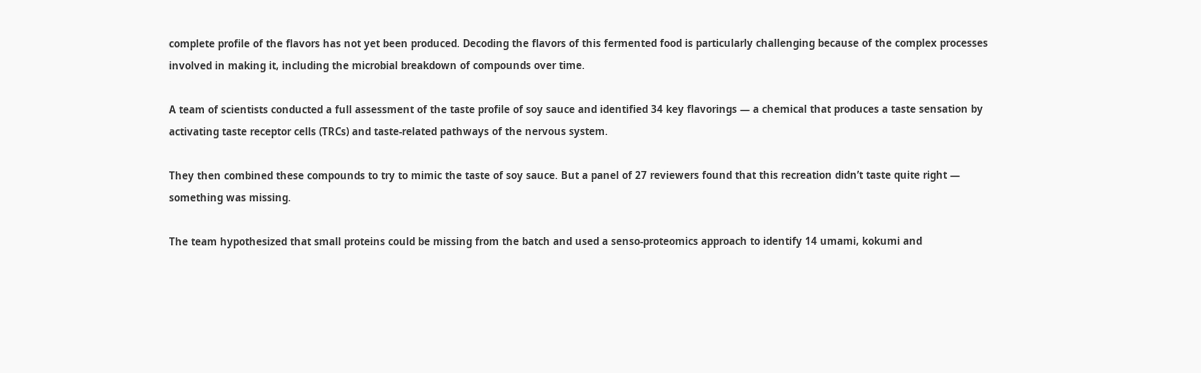complete profile of the flavors has not yet been produced. Decoding the flavors of this fermented food is particularly challenging because of the complex processes involved in making it, including the microbial breakdown of compounds over time.

A team of scientists conducted a full assessment of the taste profile of soy sauce and identified 34 key flavorings — a chemical that produces a taste sensation by activating taste receptor cells (TRCs) and taste-related pathways of the nervous system.

They then combined these compounds to try to mimic the taste of soy sauce. But a panel of 27 reviewers found that this recreation didn’t taste quite right — something was missing.

The team hypothesized that small proteins could be missing from the batch and used a senso-proteomics approach to identify 14 umami, kokumi and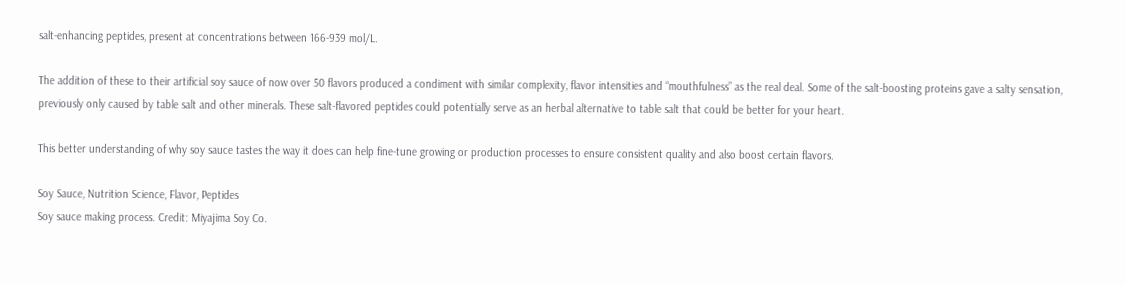salt-enhancing peptides, present at concentrations between 166-939 mol/L.

The addition of these to their artificial soy sauce of now over 50 flavors produced a condiment with similar complexity, flavor intensities and “mouthfulness” as the real deal. Some of the salt-boosting proteins gave a salty sensation, previously only caused by table salt and other minerals. These salt-flavored peptides could potentially serve as an herbal alternative to table salt that could be better for your heart.

This better understanding of why soy sauce tastes the way it does can help fine-tune growing or production processes to ensure consistent quality and also boost certain flavors.

Soy Sauce, Nutrition Science, Flavor, Peptides
Soy sauce making process. Credit: Miyajima Soy Co.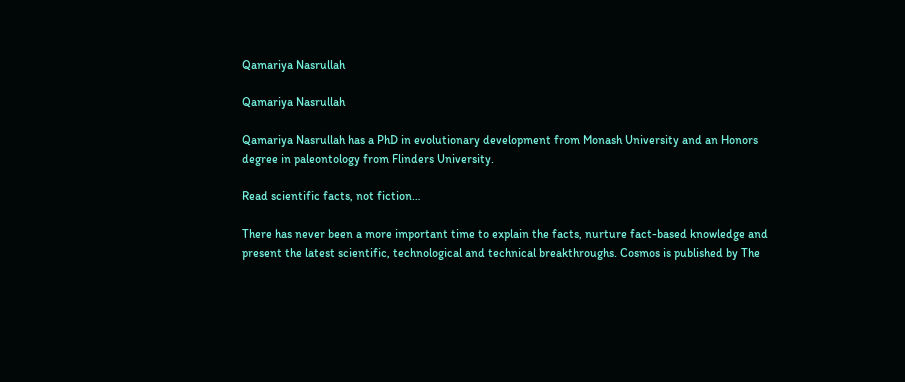Qamariya Nasrullah

Qamariya Nasrullah

Qamariya Nasrullah has a PhD in evolutionary development from Monash University and an Honors degree in paleontology from Flinders University.

Read scientific facts, not fiction…

There has never been a more important time to explain the facts, nurture fact-based knowledge and present the latest scientific, technological and technical breakthroughs. Cosmos is published by The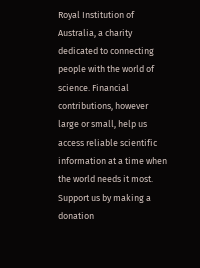Royal Institution of Australia, a charity dedicated to connecting people with the world of science. Financial contributions, however large or small, help us access reliable scientific information at a time when the world needs it most. Support us by making a donation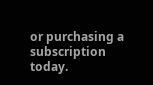or purchasing a subscription today.